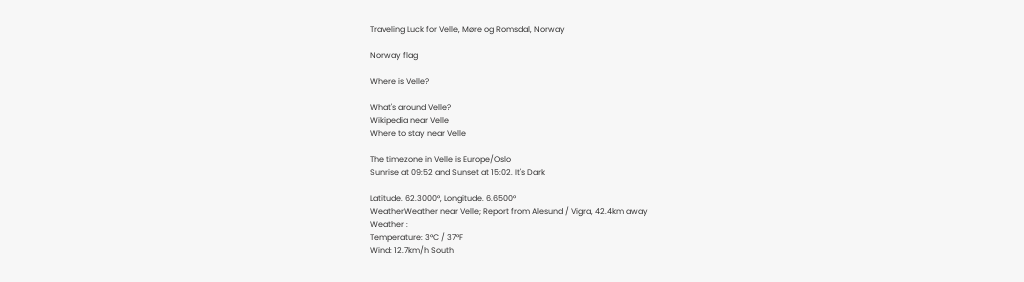Traveling Luck for Velle, Møre og Romsdal, Norway

Norway flag

Where is Velle?

What's around Velle?
Wikipedia near Velle
Where to stay near Velle

The timezone in Velle is Europe/Oslo
Sunrise at 09:52 and Sunset at 15:02. It's Dark

Latitude. 62.3000°, Longitude. 6.6500°
WeatherWeather near Velle; Report from Alesund / Vigra, 42.4km away
Weather :
Temperature: 3°C / 37°F
Wind: 12.7km/h South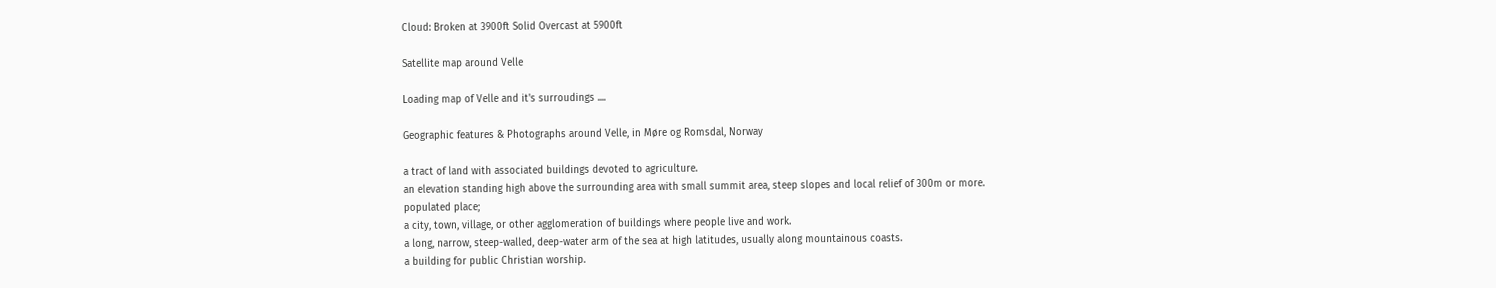Cloud: Broken at 3900ft Solid Overcast at 5900ft

Satellite map around Velle

Loading map of Velle and it's surroudings ....

Geographic features & Photographs around Velle, in Møre og Romsdal, Norway

a tract of land with associated buildings devoted to agriculture.
an elevation standing high above the surrounding area with small summit area, steep slopes and local relief of 300m or more.
populated place;
a city, town, village, or other agglomeration of buildings where people live and work.
a long, narrow, steep-walled, deep-water arm of the sea at high latitudes, usually along mountainous coasts.
a building for public Christian worship.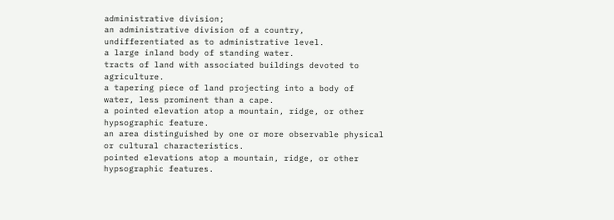administrative division;
an administrative division of a country, undifferentiated as to administrative level.
a large inland body of standing water.
tracts of land with associated buildings devoted to agriculture.
a tapering piece of land projecting into a body of water, less prominent than a cape.
a pointed elevation atop a mountain, ridge, or other hypsographic feature.
an area distinguished by one or more observable physical or cultural characteristics.
pointed elevations atop a mountain, ridge, or other hypsographic features.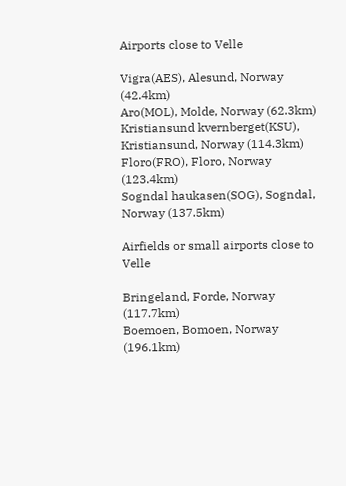Airports close to Velle

Vigra(AES), Alesund, Norway (42.4km)
Aro(MOL), Molde, Norway (62.3km)
Kristiansund kvernberget(KSU), Kristiansund, Norway (114.3km)
Floro(FRO), Floro, Norway (123.4km)
Sogndal haukasen(SOG), Sogndal, Norway (137.5km)

Airfields or small airports close to Velle

Bringeland, Forde, Norway (117.7km)
Boemoen, Bomoen, Norway (196.1km)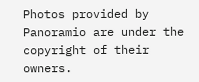Photos provided by Panoramio are under the copyright of their owners.